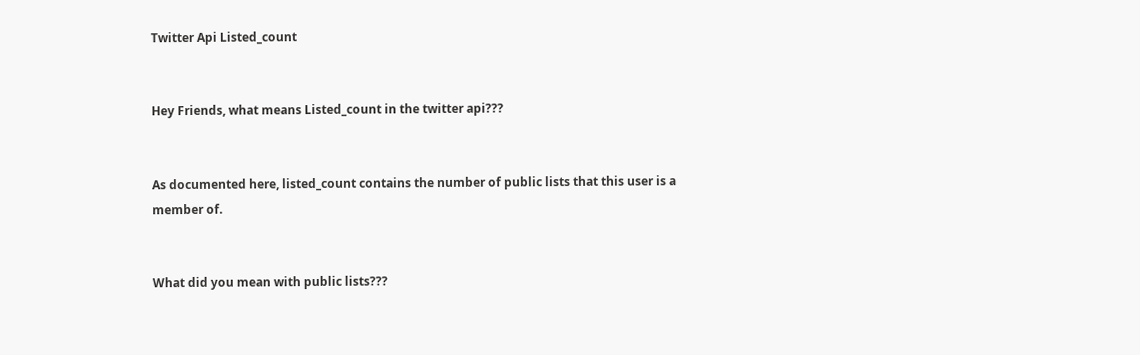Twitter Api Listed_count


Hey Friends, what means Listed_count in the twitter api???


As documented here, listed_count contains the number of public lists that this user is a member of.


What did you mean with public lists???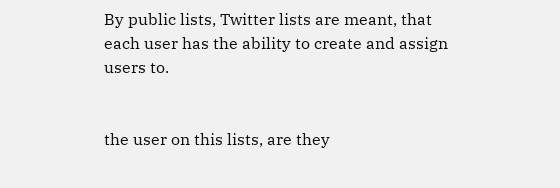By public lists, Twitter lists are meant, that each user has the ability to create and assign users to.


the user on this lists, are they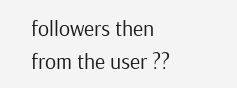followers then from the user ??